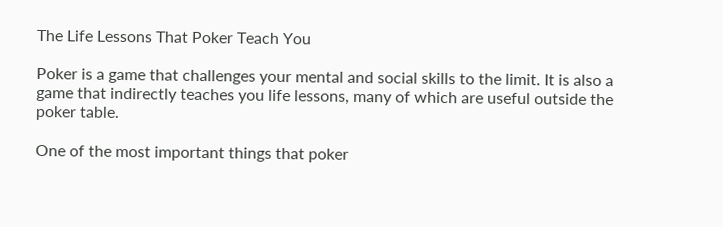The Life Lessons That Poker Teach You

Poker is a game that challenges your mental and social skills to the limit. It is also a game that indirectly teaches you life lessons, many of which are useful outside the poker table.

One of the most important things that poker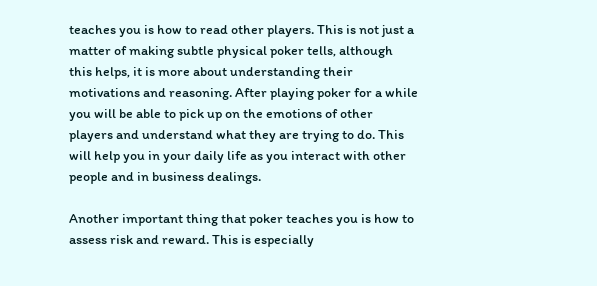teaches you is how to read other players. This is not just a matter of making subtle physical poker tells, although this helps, it is more about understanding their motivations and reasoning. After playing poker for a while you will be able to pick up on the emotions of other players and understand what they are trying to do. This will help you in your daily life as you interact with other people and in business dealings.

Another important thing that poker teaches you is how to assess risk and reward. This is especially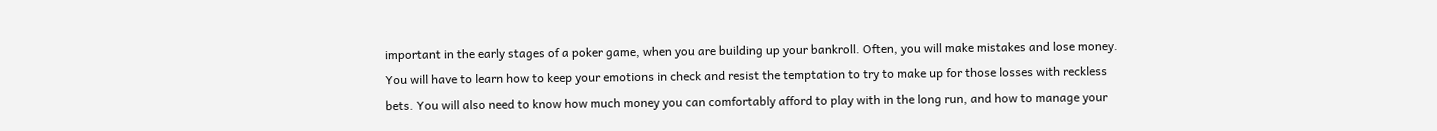important in the early stages of a poker game, when you are building up your bankroll. Often, you will make mistakes and lose money. You will have to learn how to keep your emotions in check and resist the temptation to try to make up for those losses with reckless bets. You will also need to know how much money you can comfortably afford to play with in the long run, and how to manage your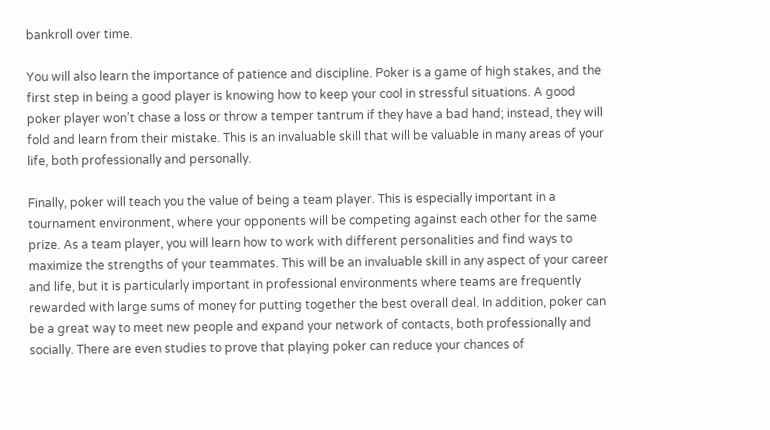bankroll over time.

You will also learn the importance of patience and discipline. Poker is a game of high stakes, and the first step in being a good player is knowing how to keep your cool in stressful situations. A good poker player won’t chase a loss or throw a temper tantrum if they have a bad hand; instead, they will fold and learn from their mistake. This is an invaluable skill that will be valuable in many areas of your life, both professionally and personally.

Finally, poker will teach you the value of being a team player. This is especially important in a tournament environment, where your opponents will be competing against each other for the same prize. As a team player, you will learn how to work with different personalities and find ways to maximize the strengths of your teammates. This will be an invaluable skill in any aspect of your career and life, but it is particularly important in professional environments where teams are frequently rewarded with large sums of money for putting together the best overall deal. In addition, poker can be a great way to meet new people and expand your network of contacts, both professionally and socially. There are even studies to prove that playing poker can reduce your chances of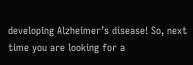developing Alzheimer’s disease! So, next time you are looking for a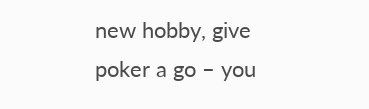new hobby, give poker a go – you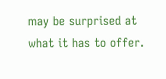may be surprised at what it has to offer.